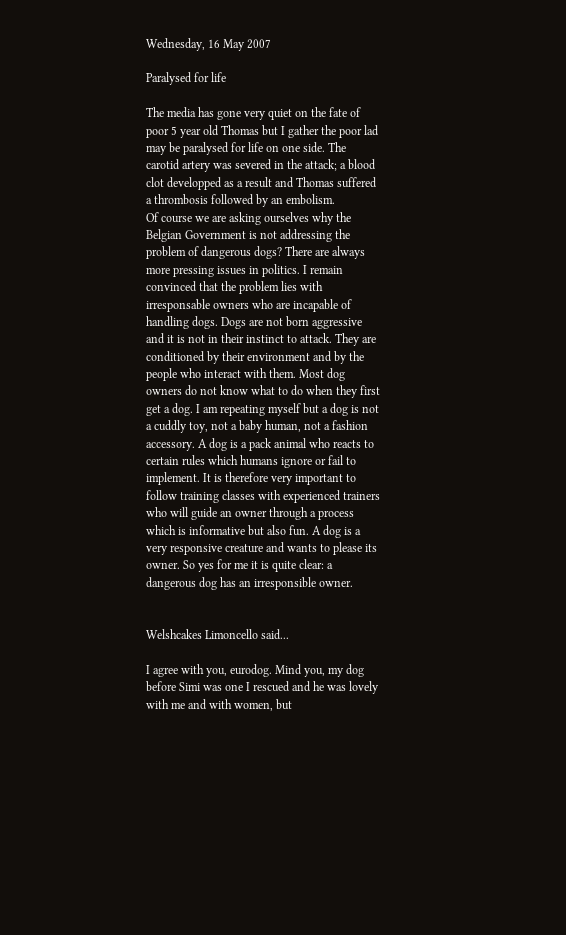Wednesday, 16 May 2007

Paralysed for life

The media has gone very quiet on the fate of poor 5 year old Thomas but I gather the poor lad may be paralysed for life on one side. The carotid artery was severed in the attack; a blood clot developped as a result and Thomas suffered a thrombosis followed by an embolism.
Of course we are asking ourselves why the Belgian Government is not addressing the problem of dangerous dogs? There are always more pressing issues in politics. I remain convinced that the problem lies with irresponsable owners who are incapable of handling dogs. Dogs are not born aggressive and it is not in their instinct to attack. They are conditioned by their environment and by the people who interact with them. Most dog owners do not know what to do when they first get a dog. I am repeating myself but a dog is not a cuddly toy, not a baby human, not a fashion accessory. A dog is a pack animal who reacts to certain rules which humans ignore or fail to implement. It is therefore very important to follow training classes with experienced trainers who will guide an owner through a process which is informative but also fun. A dog is a very responsive creature and wants to please its owner. So yes for me it is quite clear: a dangerous dog has an irresponsible owner.


Welshcakes Limoncello said...

I agree with you, eurodog. Mind you, my dog before Simi was one I rescued and he was lovely with me and with women, but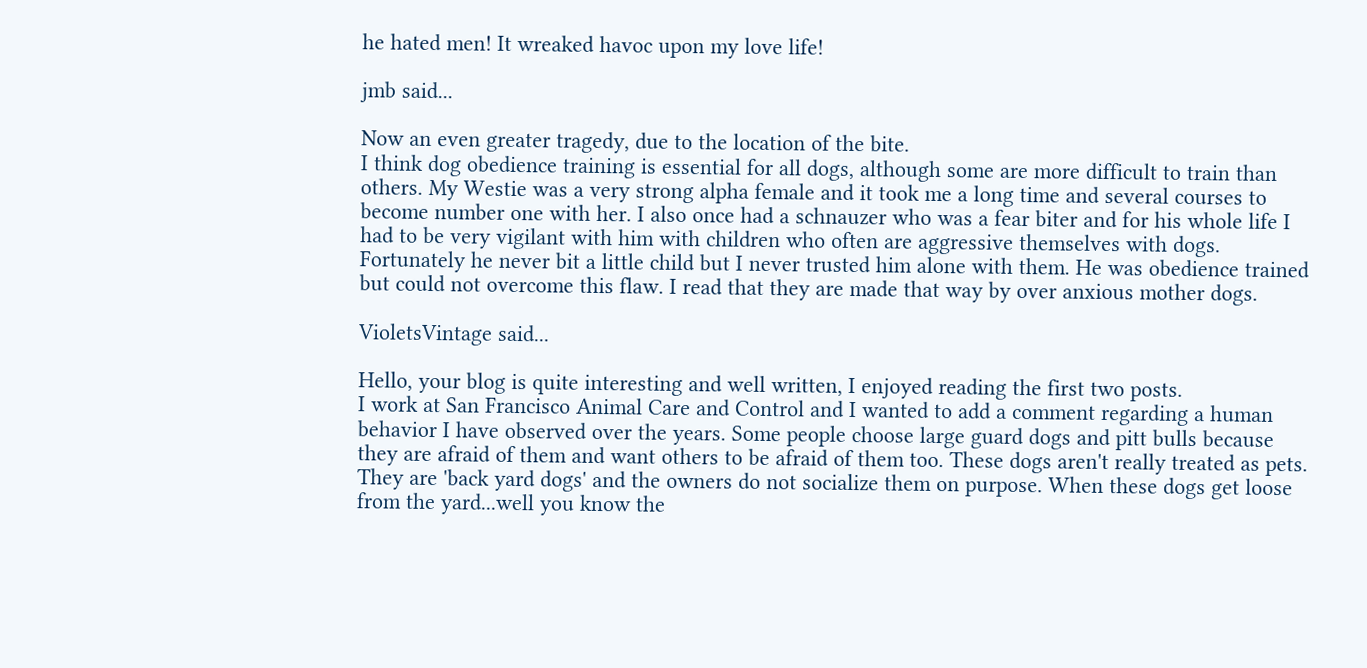he hated men! It wreaked havoc upon my love life!

jmb said...

Now an even greater tragedy, due to the location of the bite.
I think dog obedience training is essential for all dogs, although some are more difficult to train than others. My Westie was a very strong alpha female and it took me a long time and several courses to become number one with her. I also once had a schnauzer who was a fear biter and for his whole life I had to be very vigilant with him with children who often are aggressive themselves with dogs. Fortunately he never bit a little child but I never trusted him alone with them. He was obedience trained but could not overcome this flaw. I read that they are made that way by over anxious mother dogs.

VioletsVintage said...

Hello, your blog is quite interesting and well written, I enjoyed reading the first two posts.
I work at San Francisco Animal Care and Control and I wanted to add a comment regarding a human behavior I have observed over the years. Some people choose large guard dogs and pitt bulls because they are afraid of them and want others to be afraid of them too. These dogs aren't really treated as pets. They are 'back yard dogs' and the owners do not socialize them on purpose. When these dogs get loose from the yard...well you know the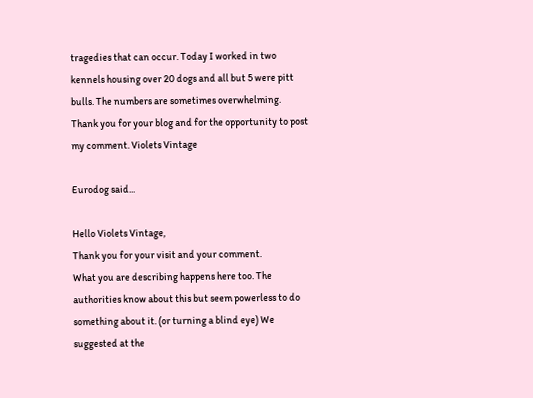tragedies that can occur. Today I worked in two kennels housing over 20 dogs and all but 5 were pitt bulls. The numbers are sometimes overwhelming.
Thank you for your blog and for the opportunity to post my comment. Violets Vintage

Eurodog said...

Hello Violets Vintage,
Thank you for your visit and your comment.
What you are describing happens here too. The authorities know about this but seem powerless to do something about it. (or turning a blind eye) We suggested at the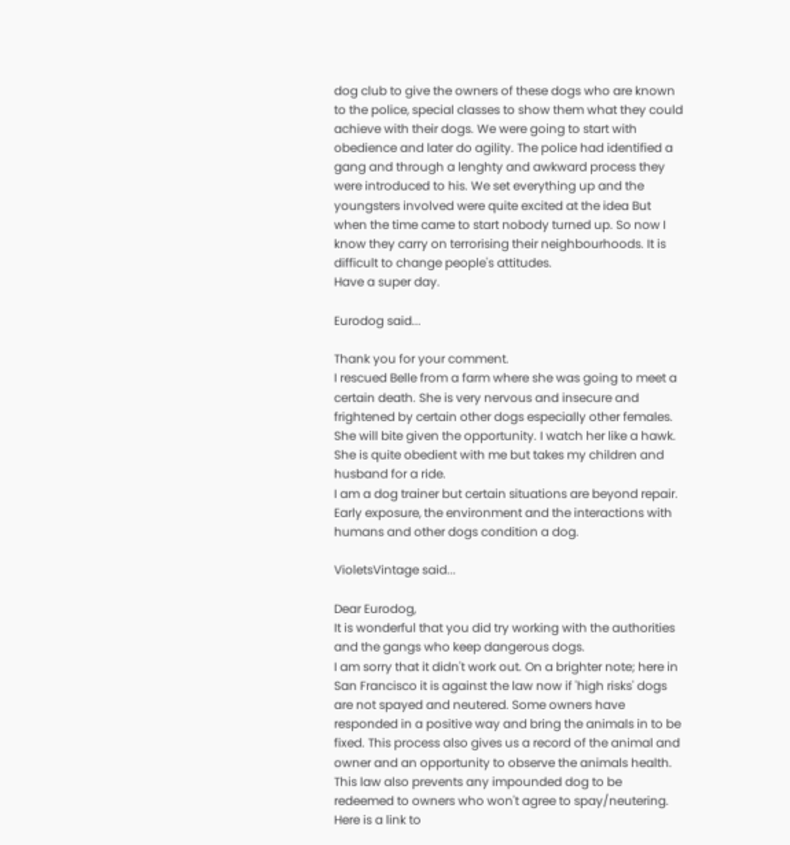dog club to give the owners of these dogs who are known to the police, special classes to show them what they could achieve with their dogs. We were going to start with obedience and later do agility. The police had identified a gang and through a lenghty and awkward process they were introduced to his. We set everything up and the youngsters involved were quite excited at the idea But when the time came to start nobody turned up. So now I know they carry on terrorising their neighbourhoods. It is difficult to change people's attitudes.
Have a super day.

Eurodog said...

Thank you for your comment.
I rescued Belle from a farm where she was going to meet a certain death. She is very nervous and insecure and frightened by certain other dogs especially other females. She will bite given the opportunity. I watch her like a hawk. She is quite obedient with me but takes my children and husband for a ride.
I am a dog trainer but certain situations are beyond repair. Early exposure, the environment and the interactions with humans and other dogs condition a dog.

VioletsVintage said...

Dear Eurodog,
It is wonderful that you did try working with the authorities and the gangs who keep dangerous dogs.
I am sorry that it didn't work out. On a brighter note; here in San Francisco it is against the law now if 'high risks' dogs are not spayed and neutered. Some owners have responded in a positive way and bring the animals in to be fixed. This process also gives us a record of the animal and owner and an opportunity to observe the animals health. This law also prevents any impounded dog to be redeemed to owners who won't agree to spay/neutering. Here is a link to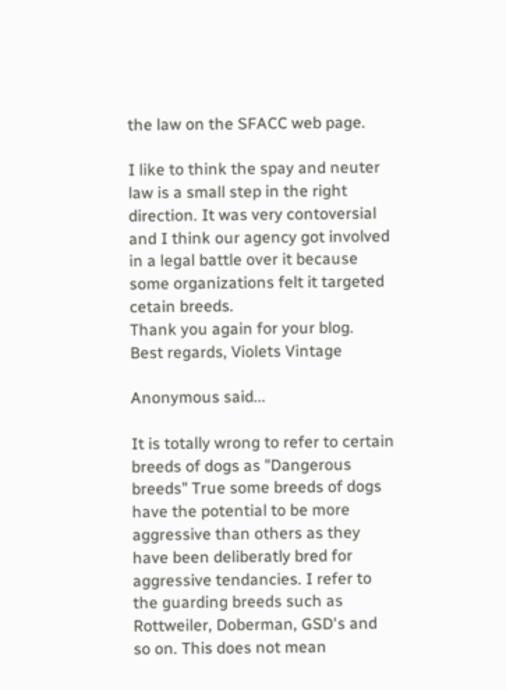the law on the SFACC web page.

I like to think the spay and neuter law is a small step in the right direction. It was very contoversial and I think our agency got involved in a legal battle over it because some organizations felt it targeted cetain breeds.
Thank you again for your blog.
Best regards, Violets Vintage

Anonymous said...

It is totally wrong to refer to certain breeds of dogs as "Dangerous breeds" True some breeds of dogs have the potential to be more aggressive than others as they have been deliberatly bred for aggressive tendancies. I refer to the guarding breeds such as Rottweiler, Doberman, GSD's and so on. This does not mean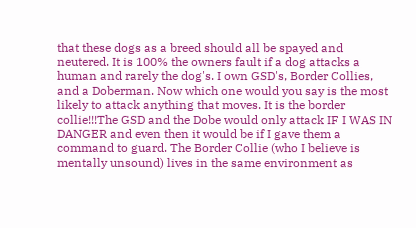that these dogs as a breed should all be spayed and neutered. It is 100% the owners fault if a dog attacks a human and rarely the dog's. I own GSD's, Border Collies, and a Doberman. Now which one would you say is the most likely to attack anything that moves. It is the border collie!!!The GSD and the Dobe would only attack IF I WAS IN DANGER and even then it would be if I gave them a command to guard. The Border Collie (who I believe is mentally unsound) lives in the same environment as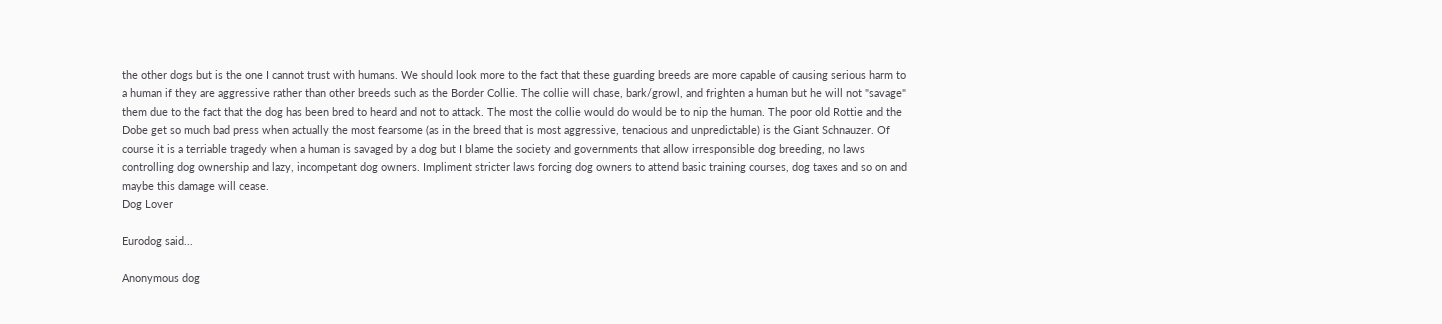the other dogs but is the one I cannot trust with humans. We should look more to the fact that these guarding breeds are more capable of causing serious harm to a human if they are aggressive rather than other breeds such as the Border Collie. The collie will chase, bark/growl, and frighten a human but he will not "savage" them due to the fact that the dog has been bred to heard and not to attack. The most the collie would do would be to nip the human. The poor old Rottie and the Dobe get so much bad press when actually the most fearsome (as in the breed that is most aggressive, tenacious and unpredictable) is the Giant Schnauzer. Of course it is a terriable tragedy when a human is savaged by a dog but I blame the society and governments that allow irresponsible dog breeding, no laws controlling dog ownership and lazy, incompetant dog owners. Impliment stricter laws forcing dog owners to attend basic training courses, dog taxes and so on and maybe this damage will cease.
Dog Lover

Eurodog said...

Anonymous dog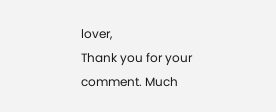lover,
Thank you for your comment. Much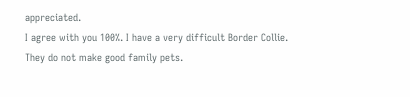appreciated.
I agree with you 100%. I have a very difficult Border Collie. They do not make good family pets.